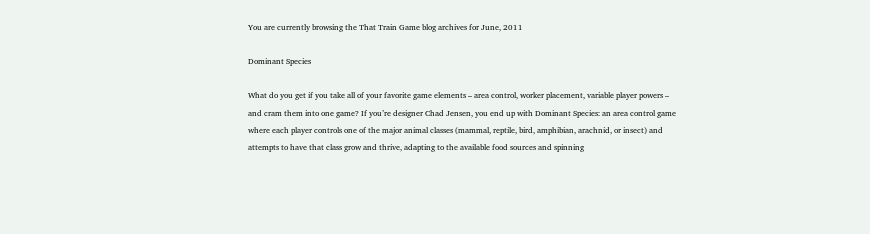You are currently browsing the That Train Game blog archives for June, 2011

Dominant Species

What do you get if you take all of your favorite game elements – area control, worker placement, variable player powers – and cram them into one game? If you’re designer Chad Jensen, you end up with Dominant Species: an area control game where each player controls one of the major animal classes (mammal, reptile, bird, amphibian, arachnid, or insect) and attempts to have that class grow and thrive, adapting to the available food sources and spinning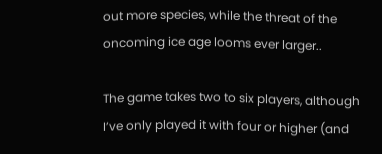out more species, while the threat of the oncoming ice age looms ever larger..

The game takes two to six players, although I’ve only played it with four or higher (and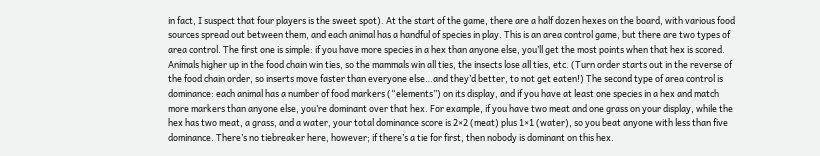in fact, I suspect that four players is the sweet spot). At the start of the game, there are a half dozen hexes on the board, with various food sources spread out between them, and each animal has a handful of species in play. This is an area control game, but there are two types of area control. The first one is simple: if you have more species in a hex than anyone else, you’ll get the most points when that hex is scored. Animals higher up in the food chain win ties, so the mammals win all ties, the insects lose all ties, etc. (Turn order starts out in the reverse of the food chain order, so inserts move faster than everyone else…and they’d better, to not get eaten!) The second type of area control is dominance: each animal has a number of food markers (“elements”) on its display, and if you have at least one species in a hex and match more markers than anyone else, you’re dominant over that hex. For example, if you have two meat and one grass on your display, while the hex has two meat, a grass, and a water, your total dominance score is 2×2 (meat) plus 1×1 (water), so you beat anyone with less than five dominance. There’s no tiebreaker here, however; if there’s a tie for first, then nobody is dominant on this hex.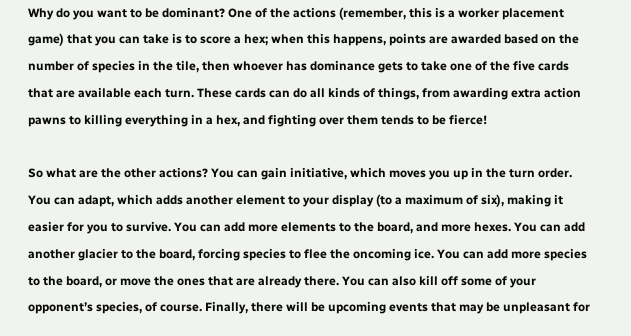Why do you want to be dominant? One of the actions (remember, this is a worker placement game) that you can take is to score a hex; when this happens, points are awarded based on the number of species in the tile, then whoever has dominance gets to take one of the five cards that are available each turn. These cards can do all kinds of things, from awarding extra action pawns to killing everything in a hex, and fighting over them tends to be fierce!

So what are the other actions? You can gain initiative, which moves you up in the turn order. You can adapt, which adds another element to your display (to a maximum of six), making it easier for you to survive. You can add more elements to the board, and more hexes. You can add another glacier to the board, forcing species to flee the oncoming ice. You can add more species to the board, or move the ones that are already there. You can also kill off some of your opponent’s species, of course. Finally, there will be upcoming events that may be unpleasant for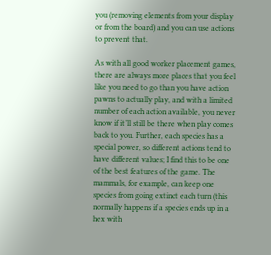you (removing elements from your display or from the board) and you can use actions to prevent that.

As with all good worker placement games, there are always more places that you feel like you need to go than you have action pawns to actually play, and with a limited number of each action available, you never know if it’ll still be there when play comes back to you. Further, each species has a special power, so different actions tend to have different values; I find this to be one of the best features of the game. The mammals, for example, can keep one species from going extinct each turn (this normally happens if a species ends up in a hex with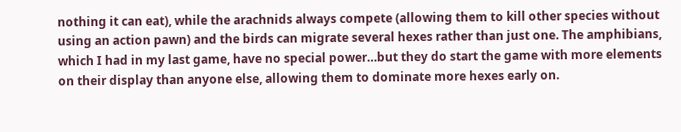nothing it can eat), while the arachnids always compete (allowing them to kill other species without using an action pawn) and the birds can migrate several hexes rather than just one. The amphibians, which I had in my last game, have no special power…but they do start the game with more elements on their display than anyone else, allowing them to dominate more hexes early on.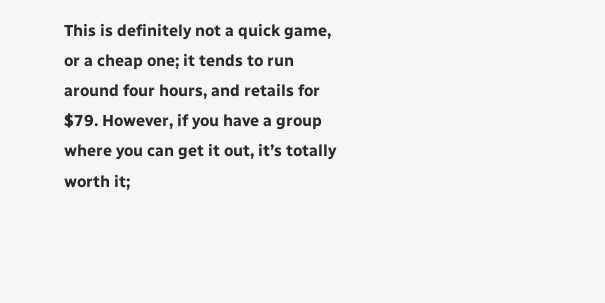This is definitely not a quick game, or a cheap one; it tends to run around four hours, and retails for $79. However, if you have a group where you can get it out, it’s totally worth it;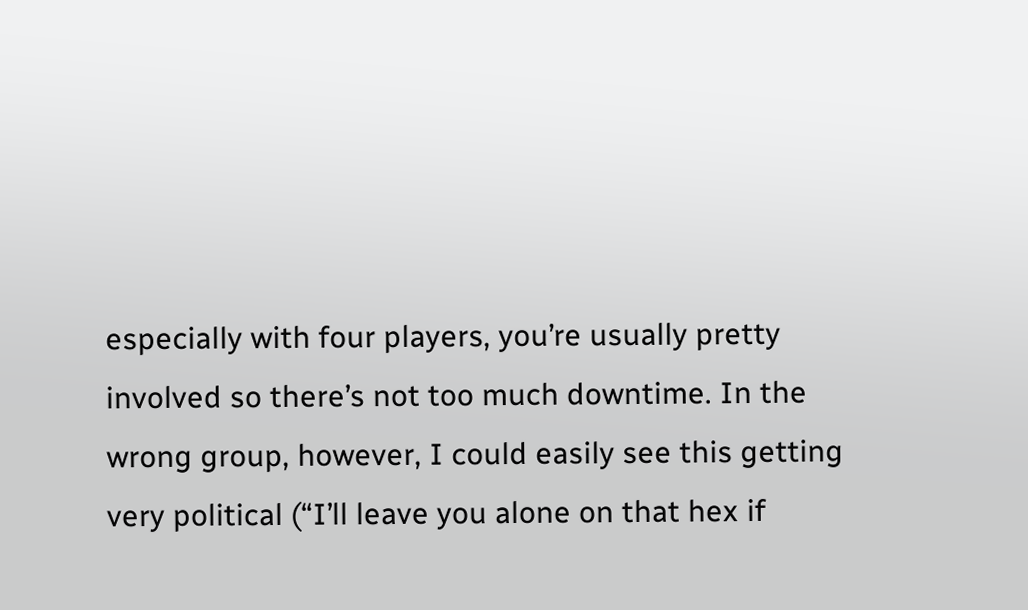especially with four players, you’re usually pretty involved so there’s not too much downtime. In the wrong group, however, I could easily see this getting very political (“I’ll leave you alone on that hex if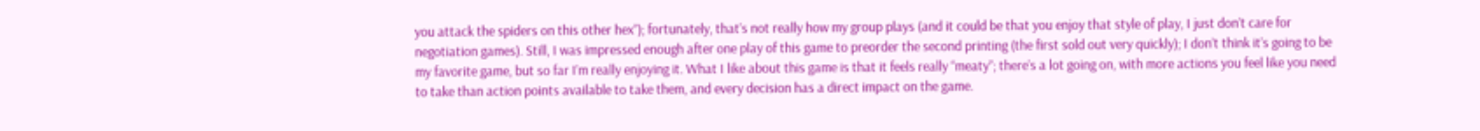you attack the spiders on this other hex”); fortunately, that’s not really how my group plays (and it could be that you enjoy that style of play, I just don’t care for negotiation games). Still, I was impressed enough after one play of this game to preorder the second printing (the first sold out very quickly); I don’t think it’s going to be my favorite game, but so far I’m really enjoying it. What I like about this game is that it feels really “meaty”; there’s a lot going on, with more actions you feel like you need to take than action points available to take them, and every decision has a direct impact on the game.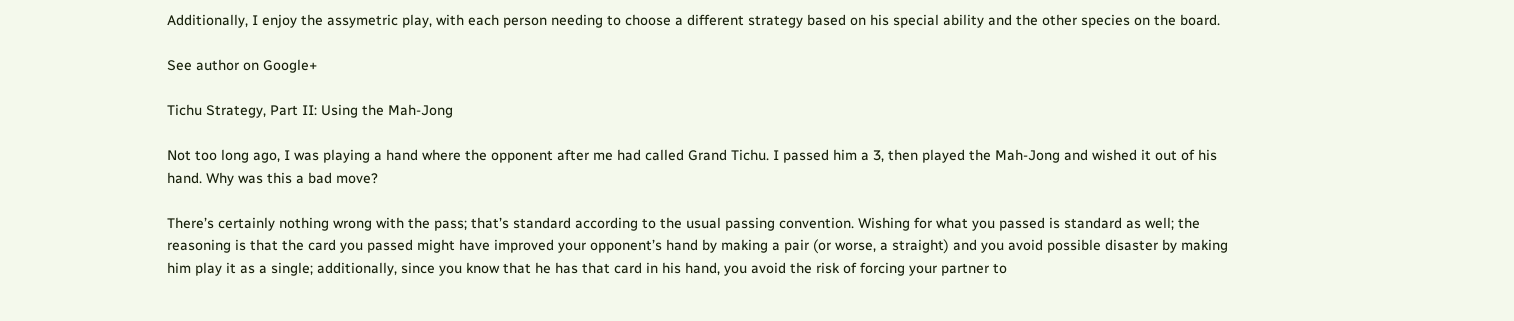Additionally, I enjoy the assymetric play, with each person needing to choose a different strategy based on his special ability and the other species on the board.

See author on Google+

Tichu Strategy, Part II: Using the Mah-Jong

Not too long ago, I was playing a hand where the opponent after me had called Grand Tichu. I passed him a 3, then played the Mah-Jong and wished it out of his hand. Why was this a bad move?

There’s certainly nothing wrong with the pass; that’s standard according to the usual passing convention. Wishing for what you passed is standard as well; the reasoning is that the card you passed might have improved your opponent’s hand by making a pair (or worse, a straight) and you avoid possible disaster by making him play it as a single; additionally, since you know that he has that card in his hand, you avoid the risk of forcing your partner to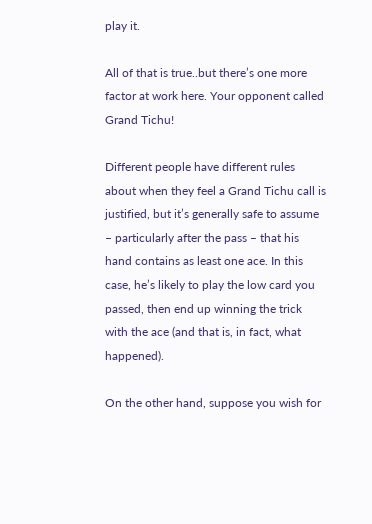play it.

All of that is true..but there’s one more factor at work here. Your opponent called Grand Tichu!

Different people have different rules about when they feel a Grand Tichu call is justified, but it’s generally safe to assume – particularly after the pass – that his hand contains as least one ace. In this case, he’s likely to play the low card you passed, then end up winning the trick with the ace (and that is, in fact, what happened).

On the other hand, suppose you wish for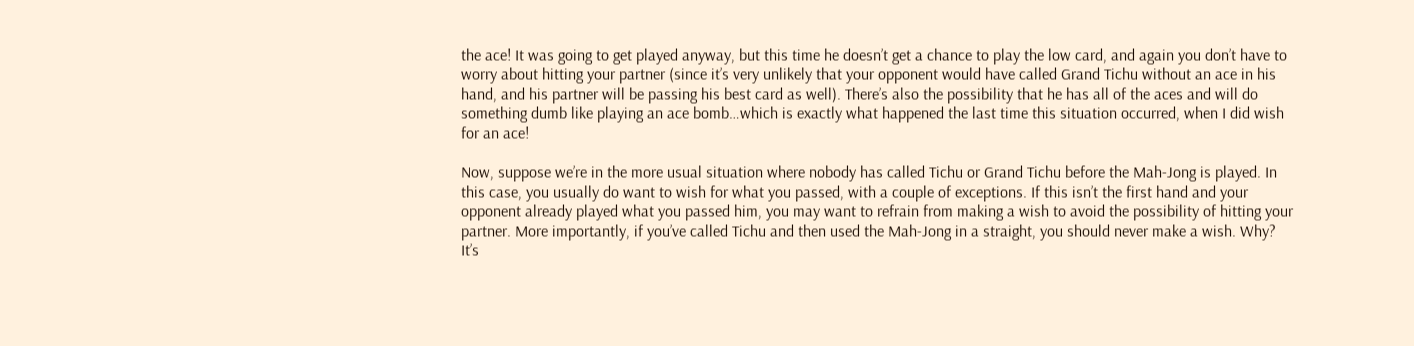the ace! It was going to get played anyway, but this time he doesn’t get a chance to play the low card, and again you don’t have to worry about hitting your partner (since it’s very unlikely that your opponent would have called Grand Tichu without an ace in his hand, and his partner will be passing his best card as well). There’s also the possibility that he has all of the aces and will do something dumb like playing an ace bomb…which is exactly what happened the last time this situation occurred, when I did wish for an ace!

Now, suppose we’re in the more usual situation where nobody has called Tichu or Grand Tichu before the Mah-Jong is played. In this case, you usually do want to wish for what you passed, with a couple of exceptions. If this isn’t the first hand and your opponent already played what you passed him, you may want to refrain from making a wish to avoid the possibility of hitting your partner. More importantly, if you’ve called Tichu and then used the Mah-Jong in a straight, you should never make a wish. Why? It’s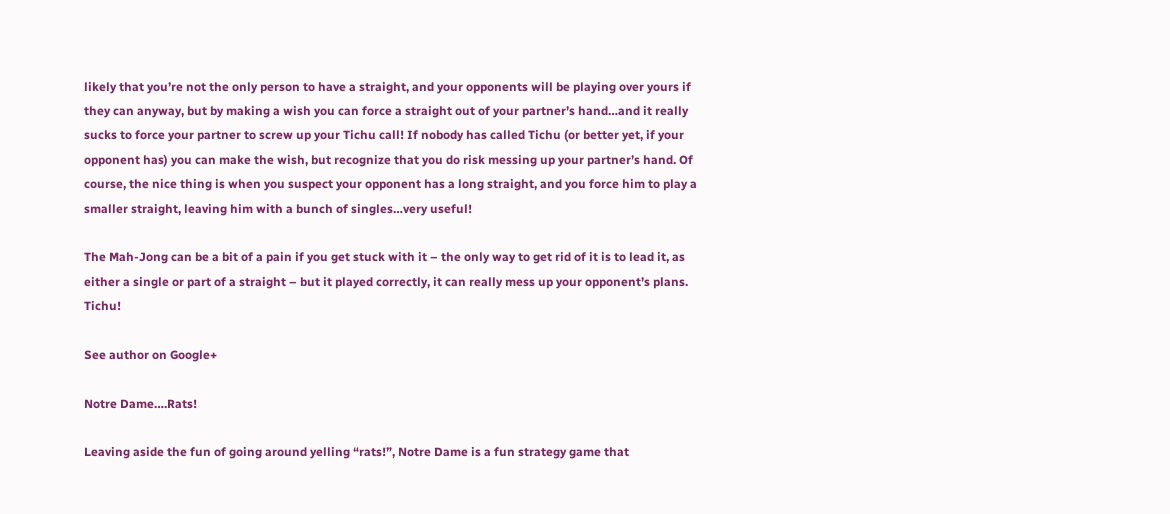likely that you’re not the only person to have a straight, and your opponents will be playing over yours if they can anyway, but by making a wish you can force a straight out of your partner’s hand…and it really sucks to force your partner to screw up your Tichu call! If nobody has called Tichu (or better yet, if your opponent has) you can make the wish, but recognize that you do risk messing up your partner’s hand. Of course, the nice thing is when you suspect your opponent has a long straight, and you force him to play a smaller straight, leaving him with a bunch of singles…very useful!

The Mah-Jong can be a bit of a pain if you get stuck with it – the only way to get rid of it is to lead it, as either a single or part of a straight – but it played correctly, it can really mess up your opponent’s plans. Tichu!

See author on Google+

Notre Dame….Rats!

Leaving aside the fun of going around yelling “rats!”, Notre Dame is a fun strategy game that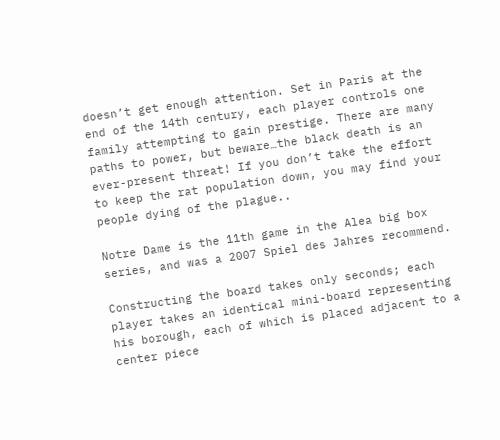doesn’t get enough attention. Set in Paris at the end of the 14th century, each player controls one family attempting to gain prestige. There are many paths to power, but beware…the black death is an ever-present threat! If you don’t take the effort to keep the rat population down, you may find your people dying of the plague..

Notre Dame is the 11th game in the Alea big box series, and was a 2007 Spiel des Jahres recommend.

Constructing the board takes only seconds; each player takes an identical mini-board representing his borough, each of which is placed adjacent to a center piece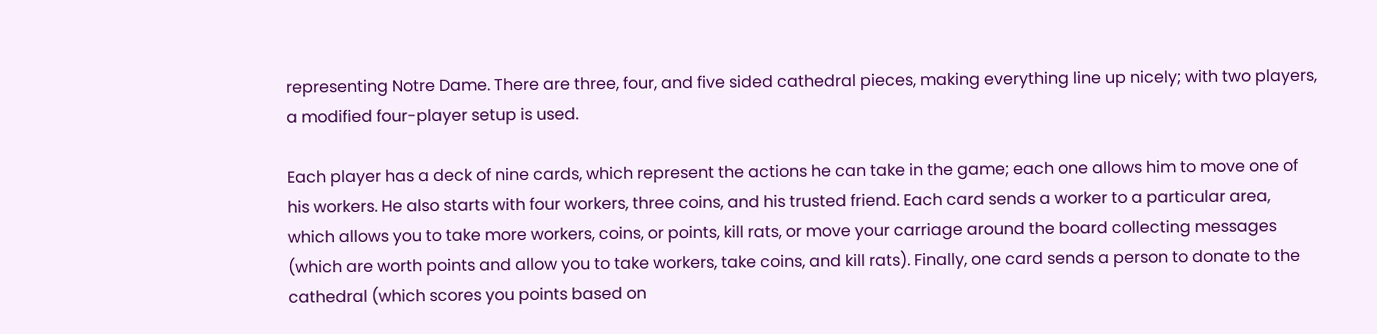representing Notre Dame. There are three, four, and five sided cathedral pieces, making everything line up nicely; with two players, a modified four-player setup is used.

Each player has a deck of nine cards, which represent the actions he can take in the game; each one allows him to move one of his workers. He also starts with four workers, three coins, and his trusted friend. Each card sends a worker to a particular area, which allows you to take more workers, coins, or points, kill rats, or move your carriage around the board collecting messages (which are worth points and allow you to take workers, take coins, and kill rats). Finally, one card sends a person to donate to the cathedral (which scores you points based on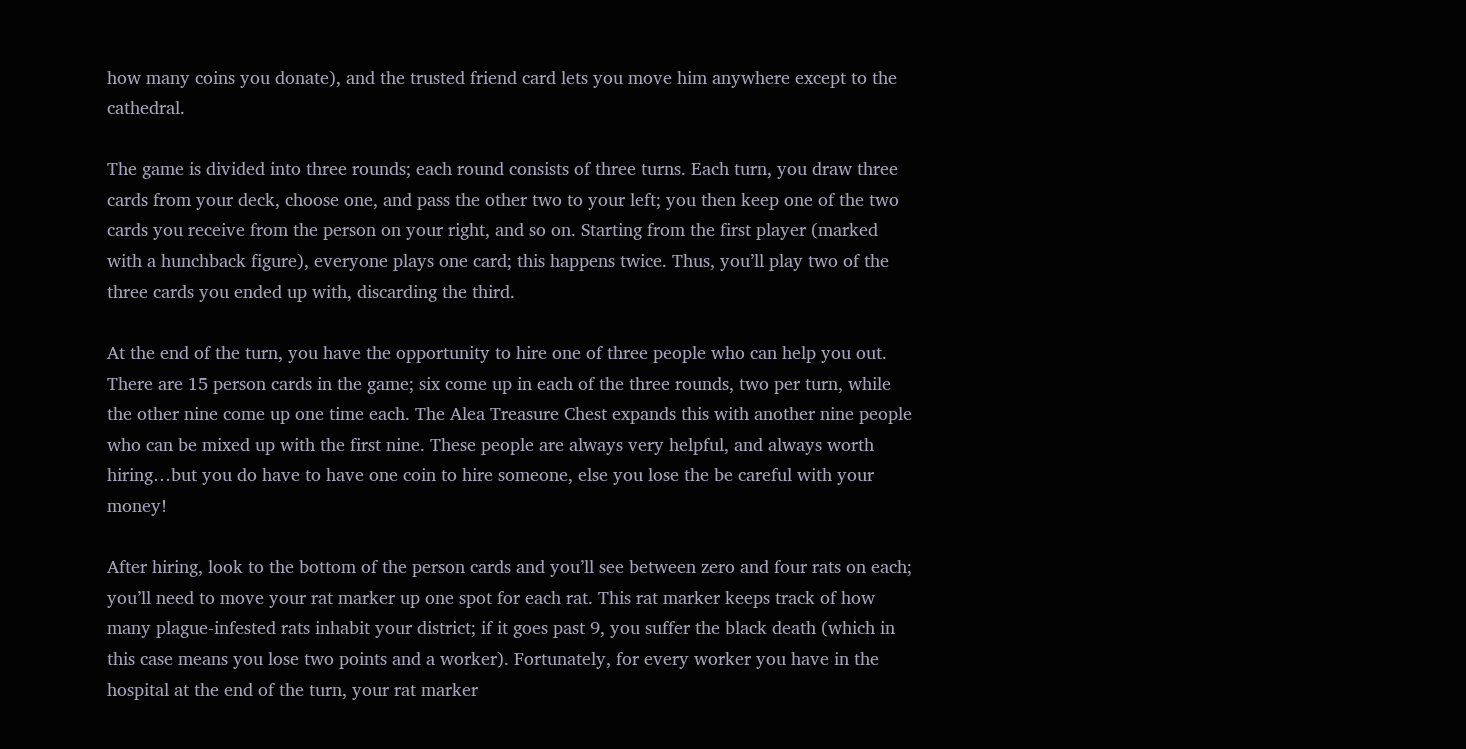how many coins you donate), and the trusted friend card lets you move him anywhere except to the cathedral.

The game is divided into three rounds; each round consists of three turns. Each turn, you draw three cards from your deck, choose one, and pass the other two to your left; you then keep one of the two cards you receive from the person on your right, and so on. Starting from the first player (marked with a hunchback figure), everyone plays one card; this happens twice. Thus, you’ll play two of the three cards you ended up with, discarding the third.

At the end of the turn, you have the opportunity to hire one of three people who can help you out. There are 15 person cards in the game; six come up in each of the three rounds, two per turn, while the other nine come up one time each. The Alea Treasure Chest expands this with another nine people who can be mixed up with the first nine. These people are always very helpful, and always worth hiring…but you do have to have one coin to hire someone, else you lose the be careful with your money!

After hiring, look to the bottom of the person cards and you’ll see between zero and four rats on each; you’ll need to move your rat marker up one spot for each rat. This rat marker keeps track of how many plague-infested rats inhabit your district; if it goes past 9, you suffer the black death (which in this case means you lose two points and a worker). Fortunately, for every worker you have in the hospital at the end of the turn, your rat marker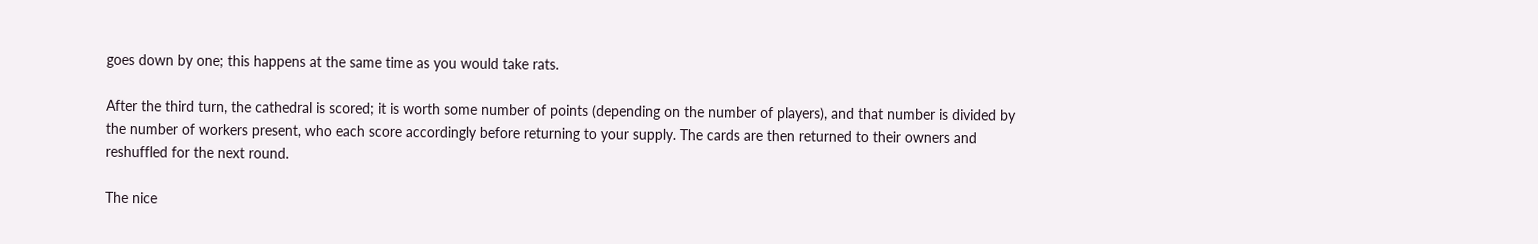goes down by one; this happens at the same time as you would take rats.

After the third turn, the cathedral is scored; it is worth some number of points (depending on the number of players), and that number is divided by the number of workers present, who each score accordingly before returning to your supply. The cards are then returned to their owners and reshuffled for the next round.

The nice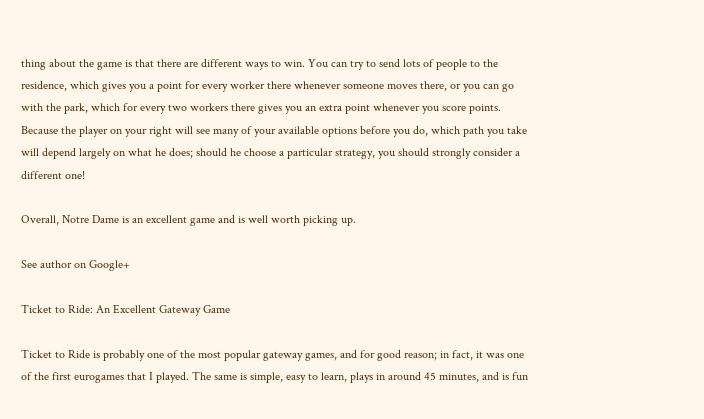thing about the game is that there are different ways to win. You can try to send lots of people to the residence, which gives you a point for every worker there whenever someone moves there, or you can go with the park, which for every two workers there gives you an extra point whenever you score points. Because the player on your right will see many of your available options before you do, which path you take will depend largely on what he does; should he choose a particular strategy, you should strongly consider a different one!

Overall, Notre Dame is an excellent game and is well worth picking up.

See author on Google+

Ticket to Ride: An Excellent Gateway Game

Ticket to Ride is probably one of the most popular gateway games, and for good reason; in fact, it was one of the first eurogames that I played. The same is simple, easy to learn, plays in around 45 minutes, and is fun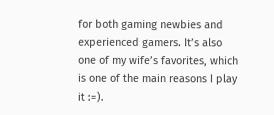for both gaming newbies and experienced gamers. It’s also one of my wife’s favorites, which is one of the main reasons I play it :=).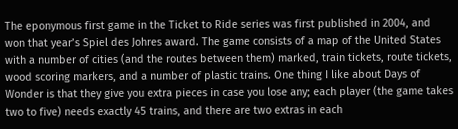The eponymous first game in the Ticket to Ride series was first published in 2004, and won that year’s Spiel des Johres award. The game consists of a map of the United States with a number of cities (and the routes between them) marked, train tickets, route tickets, wood scoring markers, and a number of plastic trains. One thing I like about Days of Wonder is that they give you extra pieces in case you lose any; each player (the game takes two to five) needs exactly 45 trains, and there are two extras in each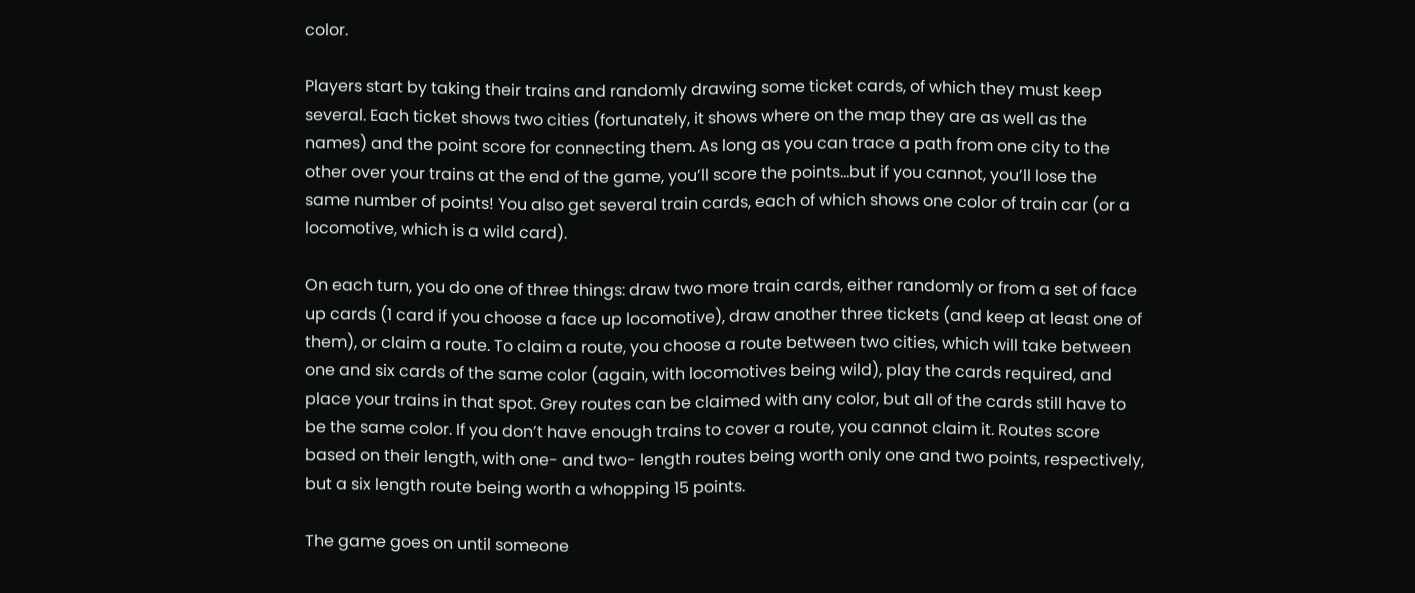color.

Players start by taking their trains and randomly drawing some ticket cards, of which they must keep several. Each ticket shows two cities (fortunately, it shows where on the map they are as well as the names) and the point score for connecting them. As long as you can trace a path from one city to the other over your trains at the end of the game, you’ll score the points…but if you cannot, you’ll lose the same number of points! You also get several train cards, each of which shows one color of train car (or a locomotive, which is a wild card).

On each turn, you do one of three things: draw two more train cards, either randomly or from a set of face up cards (1 card if you choose a face up locomotive), draw another three tickets (and keep at least one of them), or claim a route. To claim a route, you choose a route between two cities, which will take between one and six cards of the same color (again, with locomotives being wild), play the cards required, and place your trains in that spot. Grey routes can be claimed with any color, but all of the cards still have to be the same color. If you don’t have enough trains to cover a route, you cannot claim it. Routes score based on their length, with one- and two- length routes being worth only one and two points, respectively, but a six length route being worth a whopping 15 points.

The game goes on until someone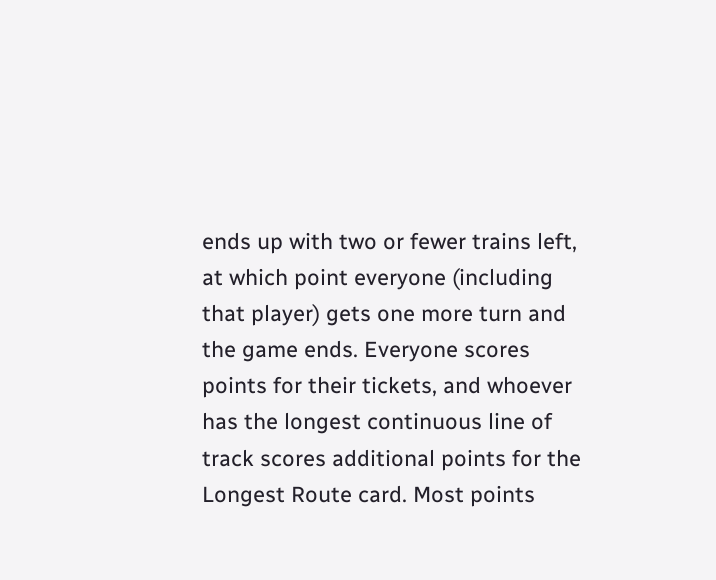ends up with two or fewer trains left, at which point everyone (including that player) gets one more turn and the game ends. Everyone scores points for their tickets, and whoever has the longest continuous line of track scores additional points for the Longest Route card. Most points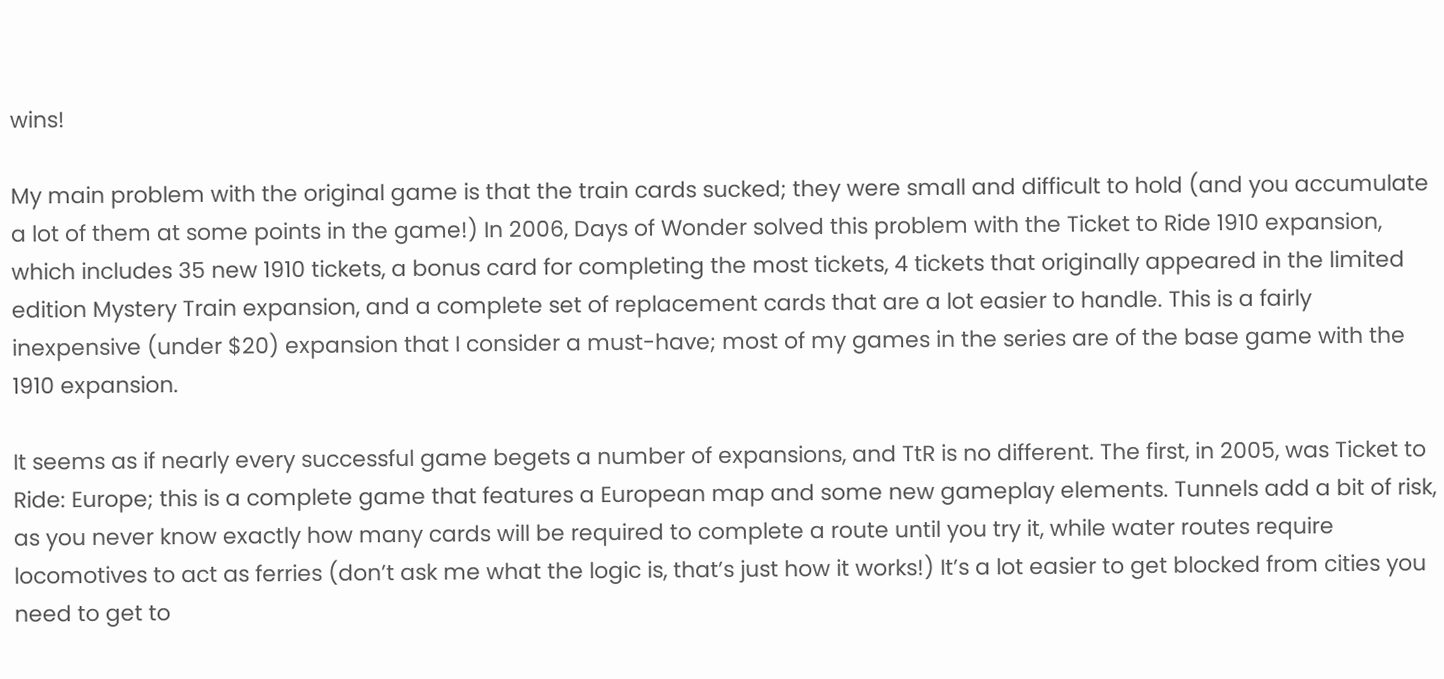wins!

My main problem with the original game is that the train cards sucked; they were small and difficult to hold (and you accumulate a lot of them at some points in the game!) In 2006, Days of Wonder solved this problem with the Ticket to Ride 1910 expansion, which includes 35 new 1910 tickets, a bonus card for completing the most tickets, 4 tickets that originally appeared in the limited edition Mystery Train expansion, and a complete set of replacement cards that are a lot easier to handle. This is a fairly inexpensive (under $20) expansion that I consider a must-have; most of my games in the series are of the base game with the 1910 expansion.

It seems as if nearly every successful game begets a number of expansions, and TtR is no different. The first, in 2005, was Ticket to Ride: Europe; this is a complete game that features a European map and some new gameplay elements. Tunnels add a bit of risk, as you never know exactly how many cards will be required to complete a route until you try it, while water routes require locomotives to act as ferries (don’t ask me what the logic is, that’s just how it works!) It’s a lot easier to get blocked from cities you need to get to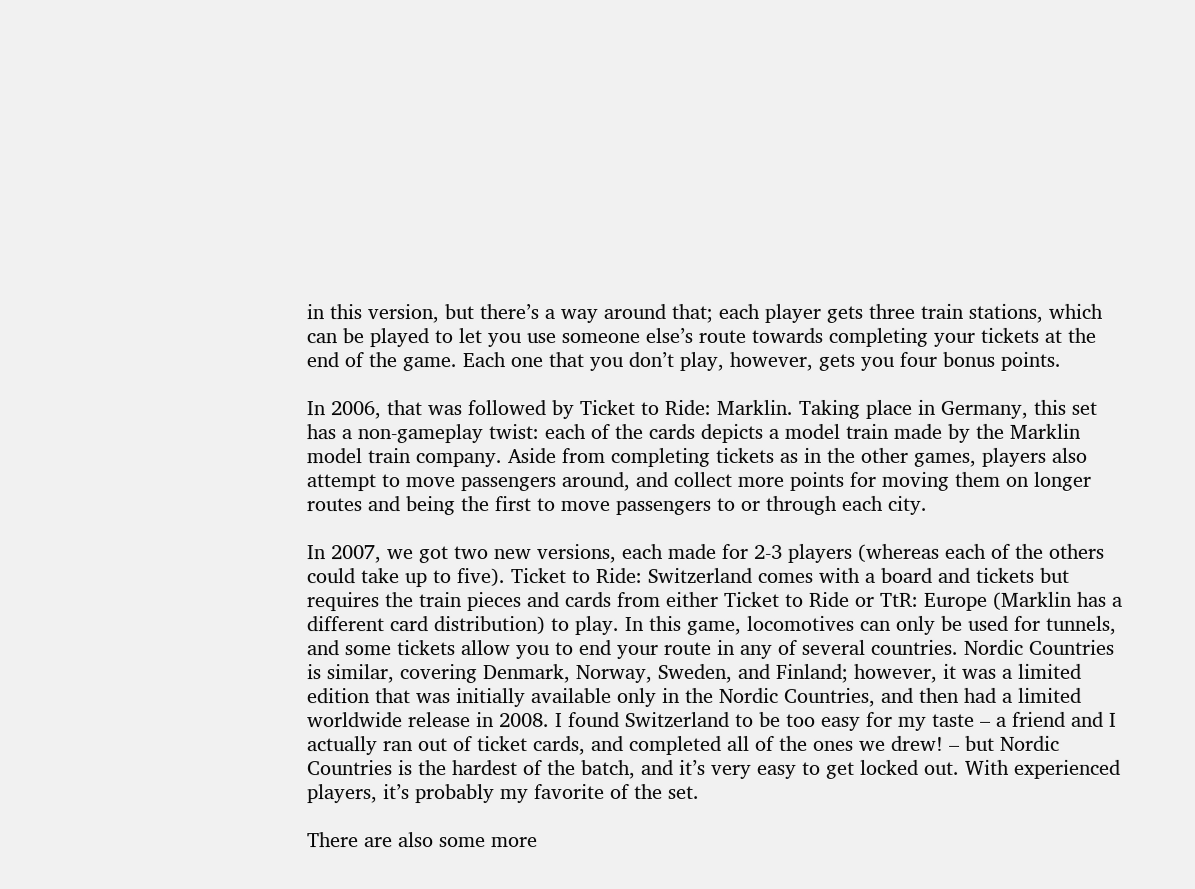in this version, but there’s a way around that; each player gets three train stations, which can be played to let you use someone else’s route towards completing your tickets at the end of the game. Each one that you don’t play, however, gets you four bonus points.

In 2006, that was followed by Ticket to Ride: Marklin. Taking place in Germany, this set has a non-gameplay twist: each of the cards depicts a model train made by the Marklin model train company. Aside from completing tickets as in the other games, players also attempt to move passengers around, and collect more points for moving them on longer routes and being the first to move passengers to or through each city.

In 2007, we got two new versions, each made for 2-3 players (whereas each of the others could take up to five). Ticket to Ride: Switzerland comes with a board and tickets but requires the train pieces and cards from either Ticket to Ride or TtR: Europe (Marklin has a different card distribution) to play. In this game, locomotives can only be used for tunnels, and some tickets allow you to end your route in any of several countries. Nordic Countries is similar, covering Denmark, Norway, Sweden, and Finland; however, it was a limited edition that was initially available only in the Nordic Countries, and then had a limited worldwide release in 2008. I found Switzerland to be too easy for my taste – a friend and I actually ran out of ticket cards, and completed all of the ones we drew! – but Nordic Countries is the hardest of the batch, and it’s very easy to get locked out. With experienced players, it’s probably my favorite of the set.

There are also some more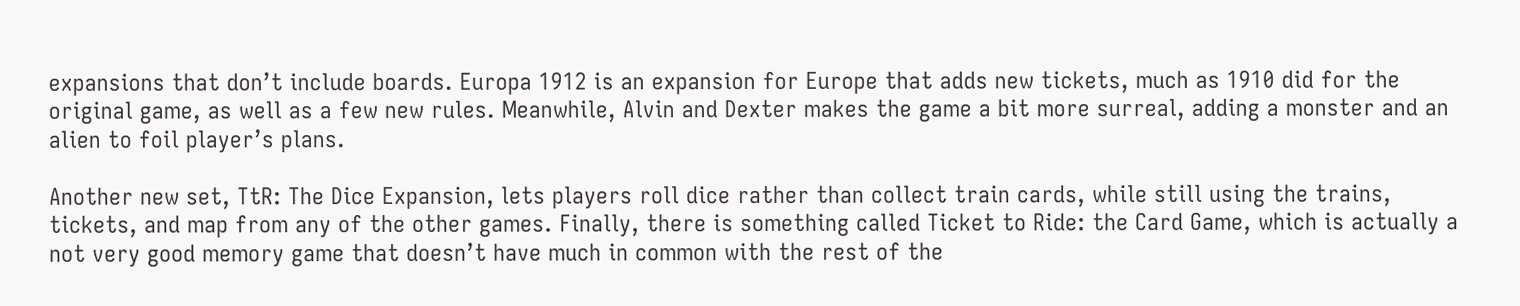expansions that don’t include boards. Europa 1912 is an expansion for Europe that adds new tickets, much as 1910 did for the original game, as well as a few new rules. Meanwhile, Alvin and Dexter makes the game a bit more surreal, adding a monster and an alien to foil player’s plans.

Another new set, TtR: The Dice Expansion, lets players roll dice rather than collect train cards, while still using the trains, tickets, and map from any of the other games. Finally, there is something called Ticket to Ride: the Card Game, which is actually a not very good memory game that doesn’t have much in common with the rest of the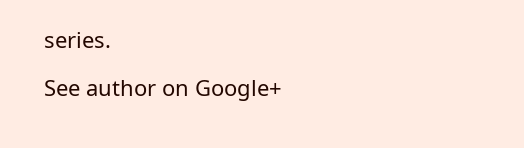series.

See author on Google+